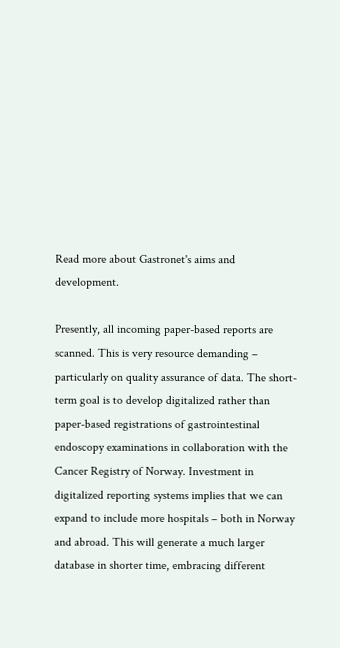Read more about Gastronet's aims and development.

Presently, all incoming paper-based reports are scanned. This is very resource demanding – particularly on quality assurance of data. The short-term goal is to develop digitalized rather than paper-based registrations of gastrointestinal endoscopy examinations in collaboration with the Cancer Registry of Norway. Investment in digitalized reporting systems implies that we can expand to include more hospitals – both in Norway and abroad. This will generate a much larger database in shorter time, embracing different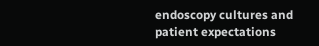endoscopy cultures and patient expectations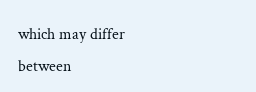which may differ between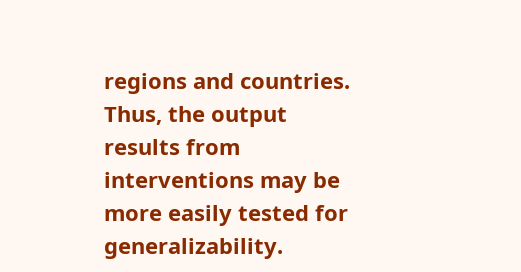regions and countries.  Thus, the output results from interventions may be more easily tested for generalizability.